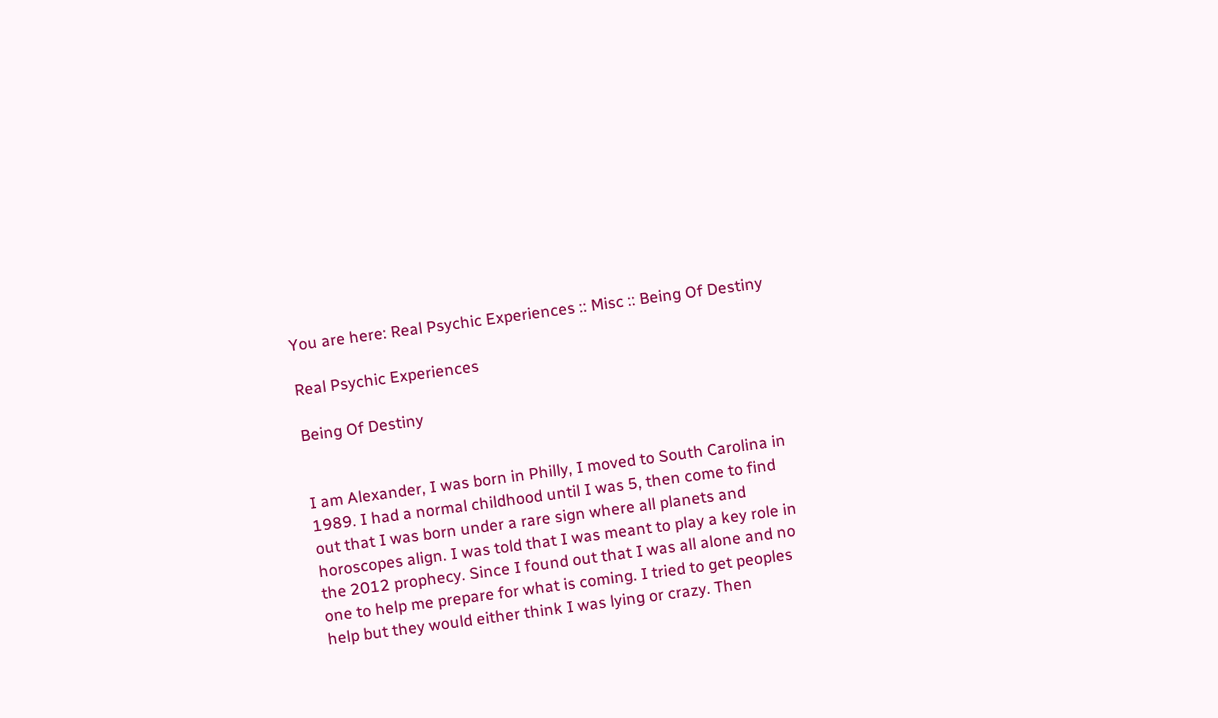You are here: Real Psychic Experiences :: Misc :: Being Of Destiny

Real Psychic Experiences

Being Of Destiny


I am Alexander, I was born in Philly, I moved to South Carolina in 1989. I had a normal childhood until I was 5, then come to find out that I was born under a rare sign where all planets and horoscopes align. I was told that I was meant to play a key role in the 2012 prophecy. Since I found out that I was all alone and no one to help me prepare for what is coming. I tried to get peoples help but they would either think I was lying or crazy. Then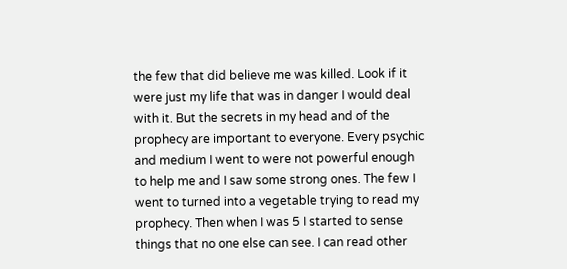the few that did believe me was killed. Look if it were just my life that was in danger I would deal with it. But the secrets in my head and of the prophecy are important to everyone. Every psychic and medium I went to were not powerful enough to help me and I saw some strong ones. The few I went to turned into a vegetable trying to read my prophecy. Then when I was 5 I started to sense things that no one else can see. I can read other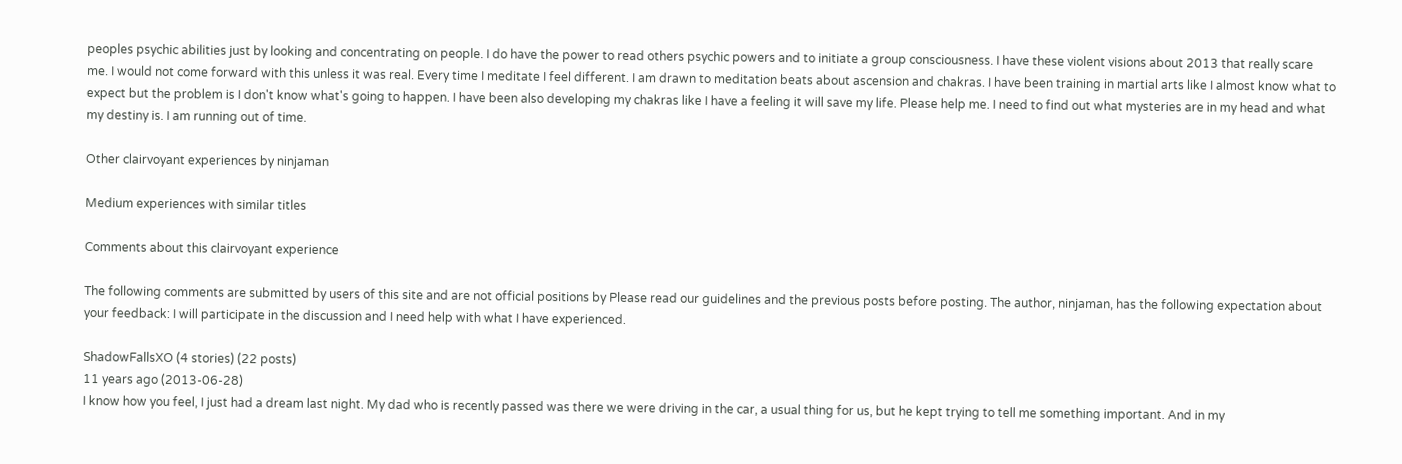peoples psychic abilities just by looking and concentrating on people. I do have the power to read others psychic powers and to initiate a group consciousness. I have these violent visions about 2013 that really scare me. I would not come forward with this unless it was real. Every time I meditate I feel different. I am drawn to meditation beats about ascension and chakras. I have been training in martial arts like I almost know what to expect but the problem is I don't know what's going to happen. I have been also developing my chakras like I have a feeling it will save my life. Please help me. I need to find out what mysteries are in my head and what my destiny is. I am running out of time.

Other clairvoyant experiences by ninjaman

Medium experiences with similar titles

Comments about this clairvoyant experience

The following comments are submitted by users of this site and are not official positions by Please read our guidelines and the previous posts before posting. The author, ninjaman, has the following expectation about your feedback: I will participate in the discussion and I need help with what I have experienced.

ShadowFallsXO (4 stories) (22 posts)
11 years ago (2013-06-28)
I know how you feel, I just had a dream last night. My dad who is recently passed was there we were driving in the car, a usual thing for us, but he kept trying to tell me something important. And in my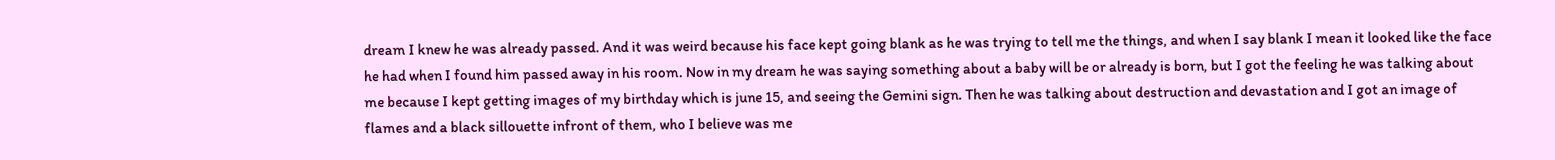dream I knew he was already passed. And it was weird because his face kept going blank as he was trying to tell me the things, and when I say blank I mean it looked like the face he had when I found him passed away in his room. Now in my dream he was saying something about a baby will be or already is born, but I got the feeling he was talking about me because I kept getting images of my birthday which is june 15, and seeing the Gemini sign. Then he was talking about destruction and devastation and I got an image of flames and a black sillouette infront of them, who I believe was me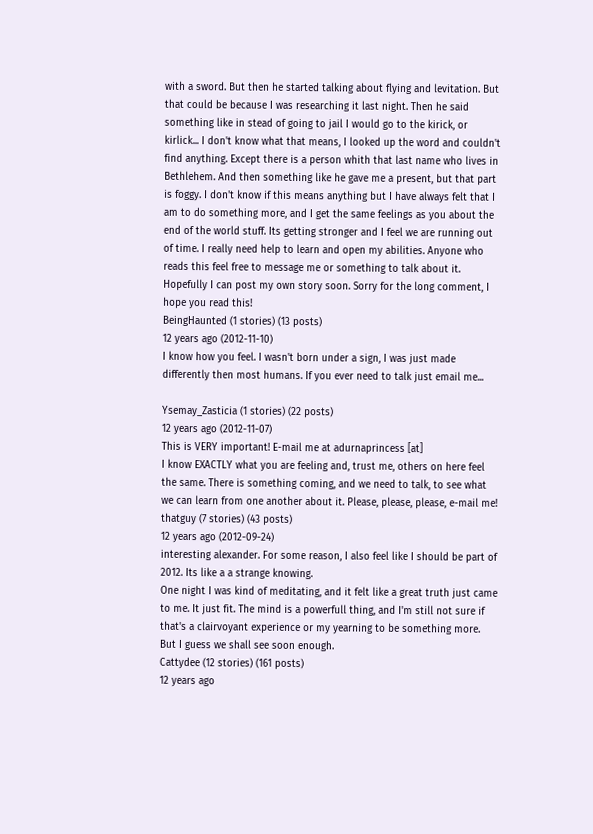with a sword. But then he started talking about flying and levitation. But that could be because I was researching it last night. Then he said something like in stead of going to jail I would go to the kirick, or kirlick... I don't know what that means, I looked up the word and couldn't find anything. Except there is a person whith that last name who lives in Bethlehem. And then something like he gave me a present, but that part is foggy. I don't know if this means anything but I have always felt that I am to do something more, and I get the same feelings as you about the end of the world stuff. Its getting stronger and I feel we are running out of time. I really need help to learn and open my abilities. Anyone who reads this feel free to message me or something to talk about it. Hopefully I can post my own story soon. Sorry for the long comment, I hope you read this!
BeingHaunted (1 stories) (13 posts)
12 years ago (2012-11-10)
I know how you feel. I wasn't born under a sign, I was just made differently then most humans. If you ever need to talk just email me...

Ysemay_Zasticia (1 stories) (22 posts)
12 years ago (2012-11-07)
This is VERY important! E-mail me at adurnaprincess [at]
I know EXACTLY what you are feeling and, trust me, others on here feel the same. There is something coming, and we need to talk, to see what we can learn from one another about it. Please, please, please, e-mail me!
thatguy (7 stories) (43 posts)
12 years ago (2012-09-24)
interesting alexander. For some reason, I also feel like I should be part of 2012. Its like a a strange knowing.
One night I was kind of meditating, and it felt like a great truth just came to me. It just fit. The mind is a powerfull thing, and I'm still not sure if that's a clairvoyant experience or my yearning to be something more. But I guess we shall see soon enough.
Cattydee (12 stories) (161 posts)
12 years ago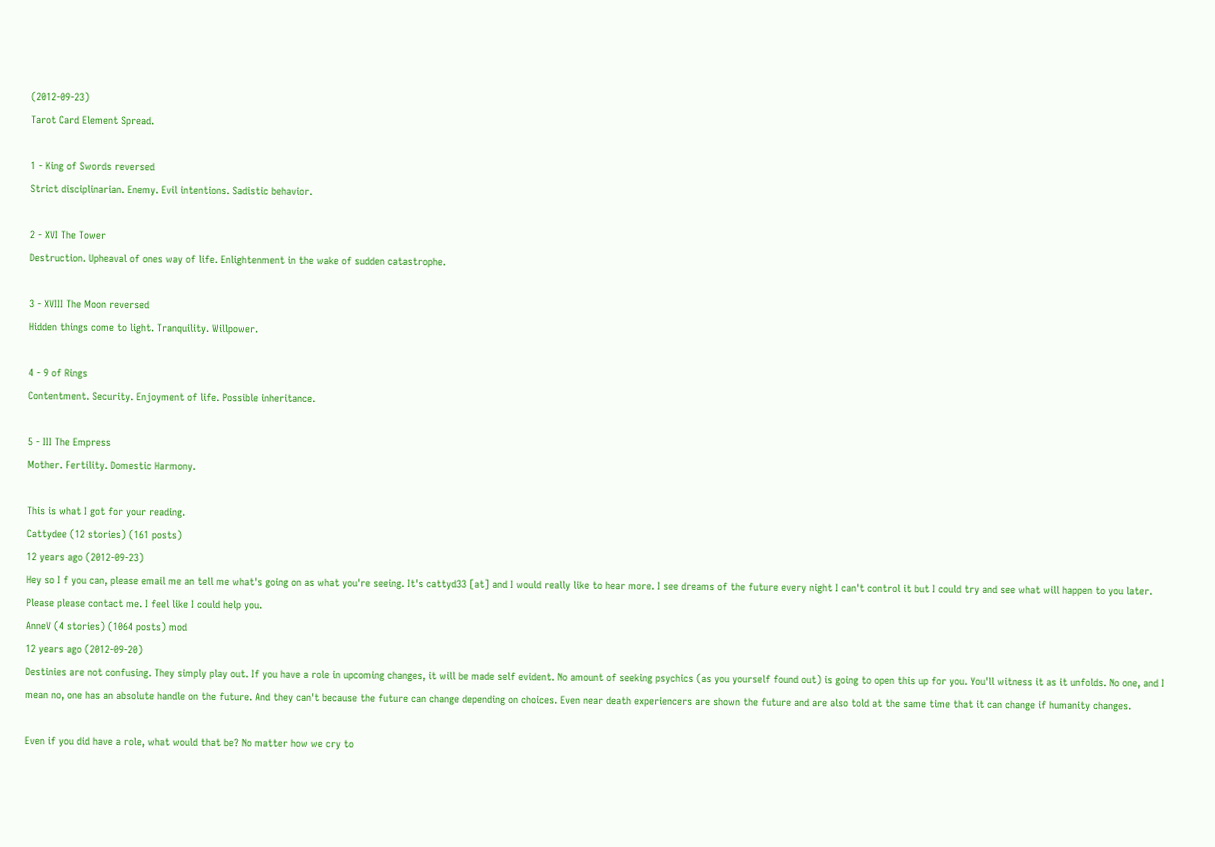(2012-09-23)
Tarot Card Element Spread.

1 - King of Swords reversed
Strict disciplinarian. Enemy. Evil intentions. Sadistic behavior.

2 - XVI The Tower
Destruction. Upheaval of ones way of life. Enlightenment in the wake of sudden catastrophe.

3 - XVIII The Moon reversed
Hidden things come to light. Tranquility. Willpower.

4 - 9 of Rings
Contentment. Security. Enjoyment of life. Possible inheritance.

5 - III The Empress
Mother. Fertility. Domestic Harmony.

This is what I got for your reading.
Cattydee (12 stories) (161 posts)
12 years ago (2012-09-23)
Hey so I f you can, please email me an tell me what's going on as what you're seeing. It's cattyd33 [at] and I would really like to hear more. I see dreams of the future every night I can't control it but I could try and see what will happen to you later. Please please contact me. I feel like I could help you.
AnneV (4 stories) (1064 posts) mod
12 years ago (2012-09-20)
Destinies are not confusing. They simply play out. If you have a role in upcoming changes, it will be made self evident. No amount of seeking psychics (as you yourself found out) is going to open this up for you. You'll witness it as it unfolds. No one, and I mean no, one has an absolute handle on the future. And they can't because the future can change depending on choices. Even near death experiencers are shown the future and are also told at the same time that it can change if humanity changes.

Even if you did have a role, what would that be? No matter how we cry to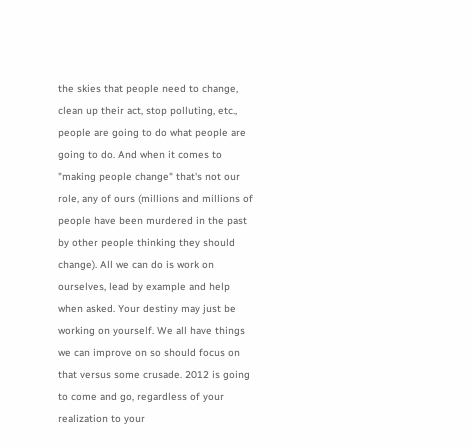the skies that people need to change, clean up their act, stop polluting, etc., people are going to do what people are going to do. And when it comes to "making people change" that's not our role, any of ours (millions and millions of people have been murdered in the past by other people thinking they should change). All we can do is work on ourselves, lead by example and help when asked. Your destiny may just be working on yourself. We all have things we can improve on so should focus on that versus some crusade. 2012 is going to come and go, regardless of your realization to your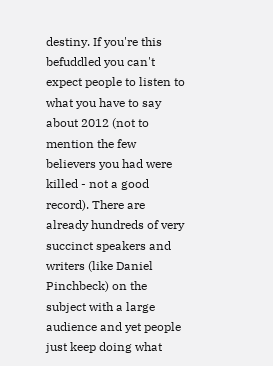destiny. If you're this befuddled you can't expect people to listen to what you have to say about 2012 (not to mention the few believers you had were killed - not a good record). There are already hundreds of very succinct speakers and writers (like Daniel Pinchbeck) on the subject with a large audience and yet people just keep doing what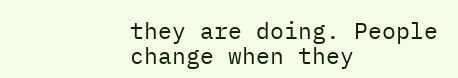they are doing. People change when they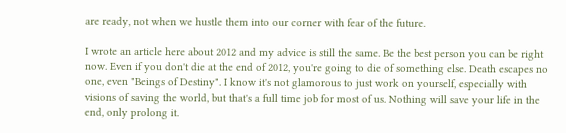are ready, not when we hustle them into our corner with fear of the future.

I wrote an article here about 2012 and my advice is still the same. Be the best person you can be right now. Even if you don't die at the end of 2012, you're going to die of something else. Death escapes no one, even "Beings of Destiny". I know it's not glamorous to just work on yourself, especially with visions of saving the world, but that's a full time job for most of us. Nothing will save your life in the end, only prolong it.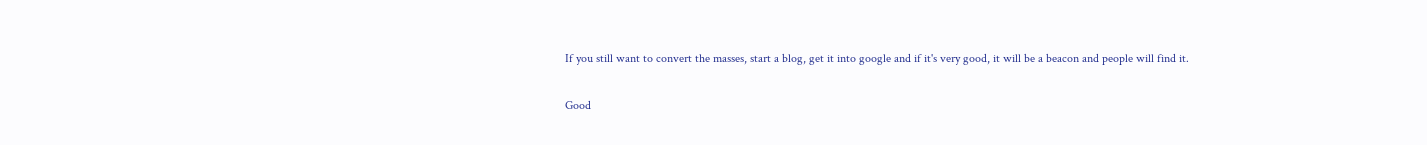If you still want to convert the masses, start a blog, get it into google and if it's very good, it will be a beacon and people will find it.

Good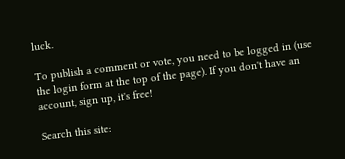luck.

To publish a comment or vote, you need to be logged in (use the login form at the top of the page). If you don't have an account, sign up, it's free!

Search this site: